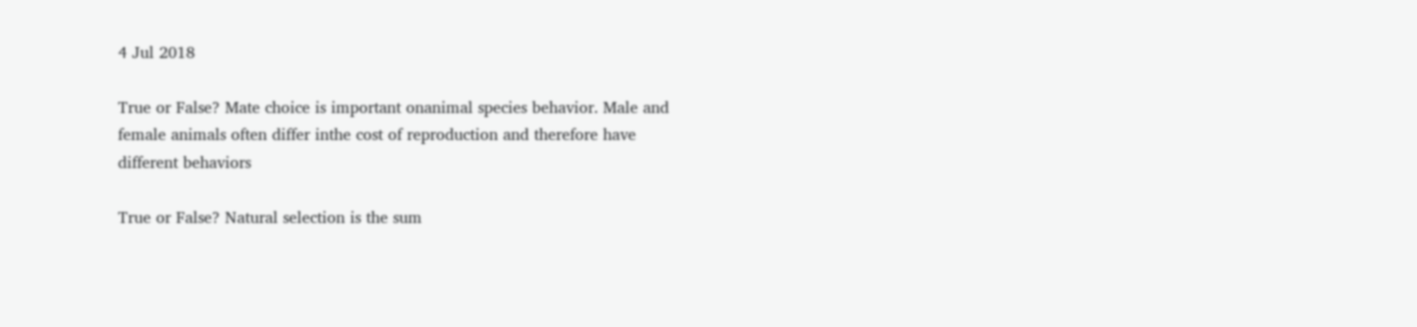4 Jul 2018

True or False? Mate choice is important onanimal species behavior. Male and female animals often differ inthe cost of reproduction and therefore have different behaviors

True or False? Natural selection is the sum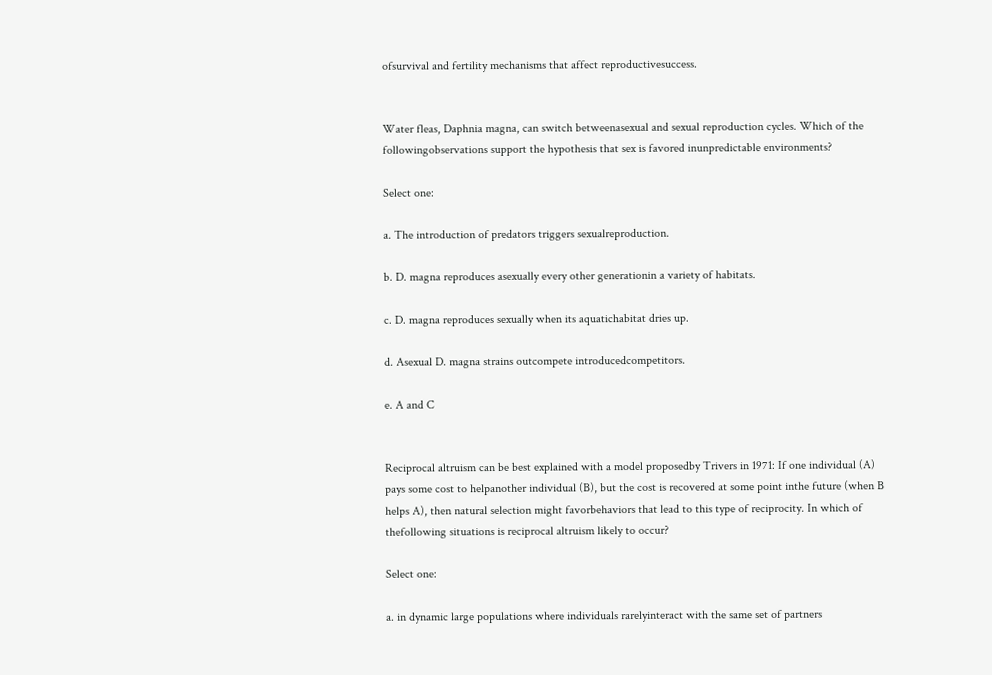ofsurvival and fertility mechanisms that affect reproductivesuccess.


Water fleas, Daphnia magna, can switch betweenasexual and sexual reproduction cycles. Which of the followingobservations support the hypothesis that sex is favored inunpredictable environments?

Select one:

a. The introduction of predators triggers sexualreproduction.

b. D. magna reproduces asexually every other generationin a variety of habitats.

c. D. magna reproduces sexually when its aquatichabitat dries up.

d. Asexual D. magna strains outcompete introducedcompetitors.

e. A and C


Reciprocal altruism can be best explained with a model proposedby Trivers in 1971: If one individual (A) pays some cost to helpanother individual (B), but the cost is recovered at some point inthe future (when B helps A), then natural selection might favorbehaviors that lead to this type of reciprocity. In which of thefollowing situations is reciprocal altruism likely to occur?

Select one:

a. in dynamic large populations where individuals rarelyinteract with the same set of partners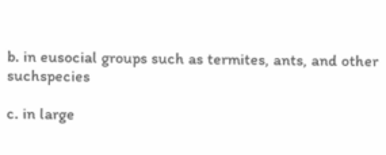b. in eusocial groups such as termites, ants, and other suchspecies

c. in large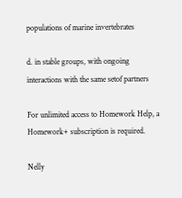populations of marine invertebrates

d. in stable groups, with ongoing interactions with the same setof partners

For unlimited access to Homework Help, a Homework+ subscription is required.

Nelly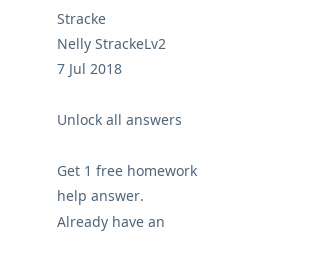Stracke
Nelly StrackeLv2
7 Jul 2018

Unlock all answers

Get 1 free homework help answer.
Already have an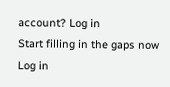account? Log in
Start filling in the gaps now
Log in